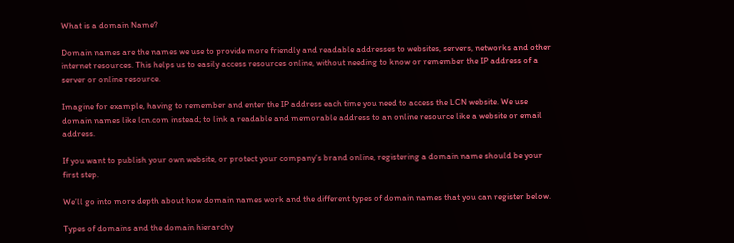What is a domain Name?

Domain names are the names we use to provide more friendly and readable addresses to websites, servers, networks and other internet resources. This helps us to easily access resources online, without needing to know or remember the IP address of a server or online resource.

Imagine for example, having to remember and enter the IP address each time you need to access the LCN website. We use domain names like lcn.com instead; to link a readable and memorable address to an online resource like a website or email address.

If you want to publish your own website, or protect your company’s brand online, registering a domain name should be your first step.

We’ll go into more depth about how domain names work and the different types of domain names that you can register below.

Types of domains and the domain hierarchy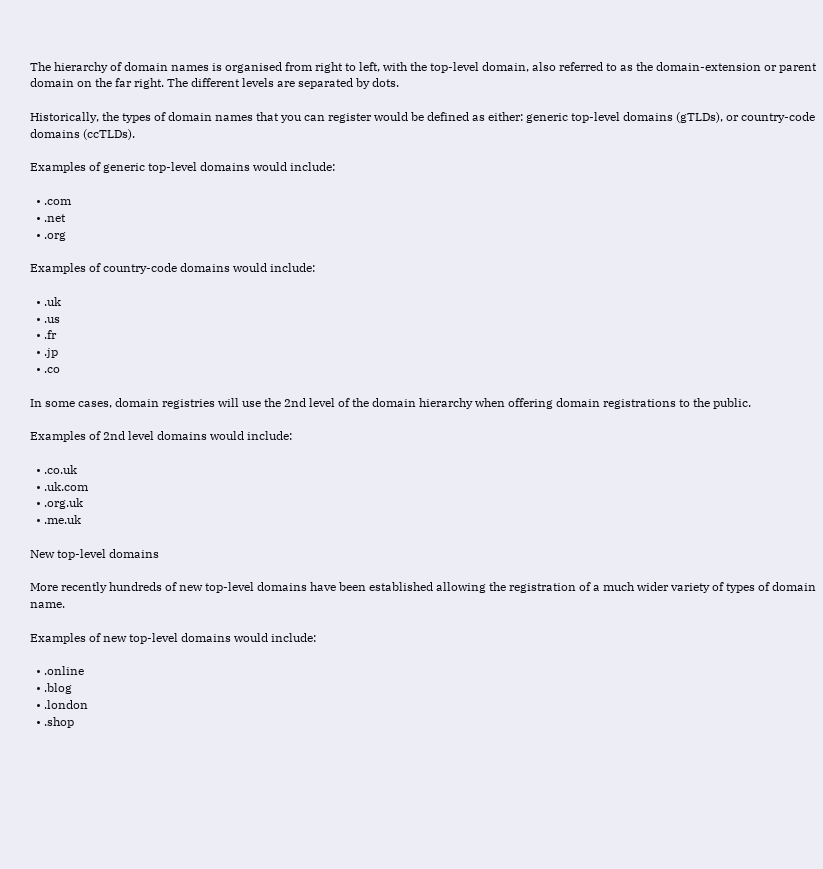The hierarchy of domain names is organised from right to left, with the top-level domain, also referred to as the domain-extension or parent domain on the far right. The different levels are separated by dots.

Historically, the types of domain names that you can register would be defined as either: generic top-level domains (gTLDs), or country-code domains (ccTLDs).

Examples of generic top-level domains would include:

  • .com
  • .net
  • .org

Examples of country-code domains would include:

  • .uk
  • .us
  • .fr
  • .jp
  • .co

In some cases, domain registries will use the 2nd level of the domain hierarchy when offering domain registrations to the public.

Examples of 2nd level domains would include:

  • .co.uk
  • .uk.com
  • .org.uk
  • .me.uk

New top-level domains

More recently hundreds of new top-level domains have been established allowing the registration of a much wider variety of types of domain name.

Examples of new top-level domains would include:

  • .online
  • .blog
  • .london
  • .shop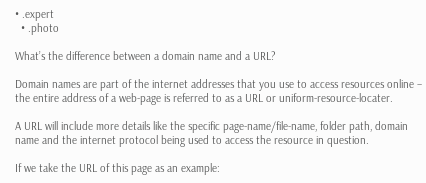• .expert
  • .photo

What’s the difference between a domain name and a URL?

Domain names are part of the internet addresses that you use to access resources online – the entire address of a web-page is referred to as a URL or uniform-resource-locater.

A URL will include more details like the specific page-name/file-name, folder path, domain name and the internet protocol being used to access the resource in question.

If we take the URL of this page as an example: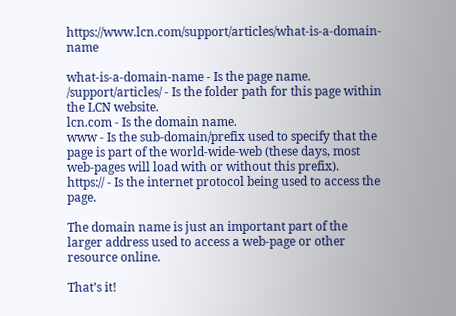https://www.lcn.com/support/articles/what-is-a-domain-name

what-is-a-domain-name - Is the page name.
/support/articles/ - Is the folder path for this page within the LCN website.
lcn.com - Is the domain name.
www - Is the sub-domain/prefix used to specify that the page is part of the world-wide-web (these days, most web-pages will load with or without this prefix).
https:// - Is the internet protocol being used to access the page.

The domain name is just an important part of the larger address used to access a web-page or other resource online.

That’s it!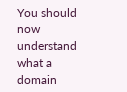You should now understand what a domain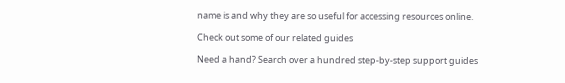name is and why they are so useful for accessing resources online.

Check out some of our related guides

Need a hand? Search over a hundred step-by-step support guides